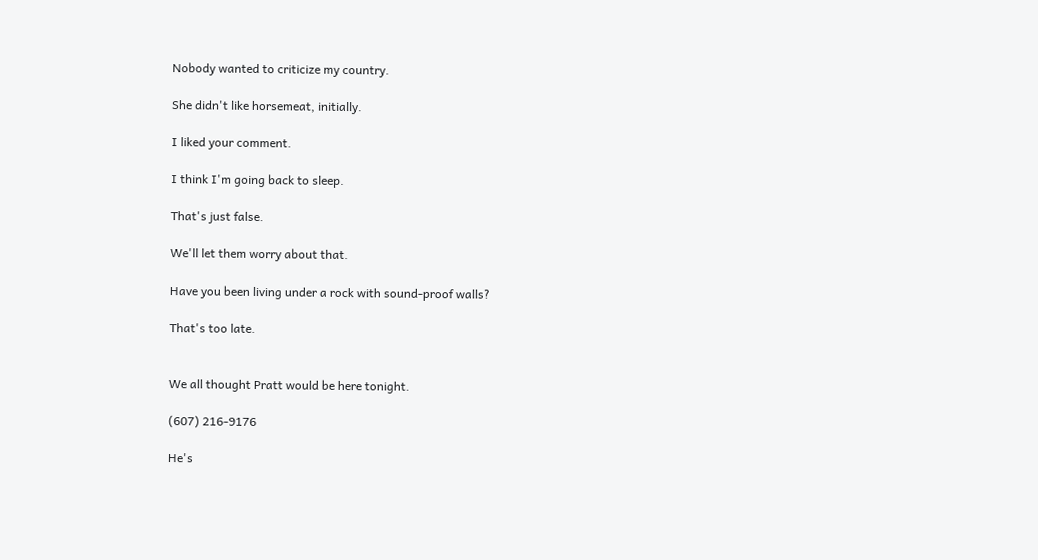Nobody wanted to criticize my country.

She didn't like horsemeat, initially.

I liked your comment.

I think I'm going back to sleep.

That's just false.

We'll let them worry about that.

Have you been living under a rock with sound-proof walls?

That's too late.


We all thought Pratt would be here tonight.

(607) 216-9176

He's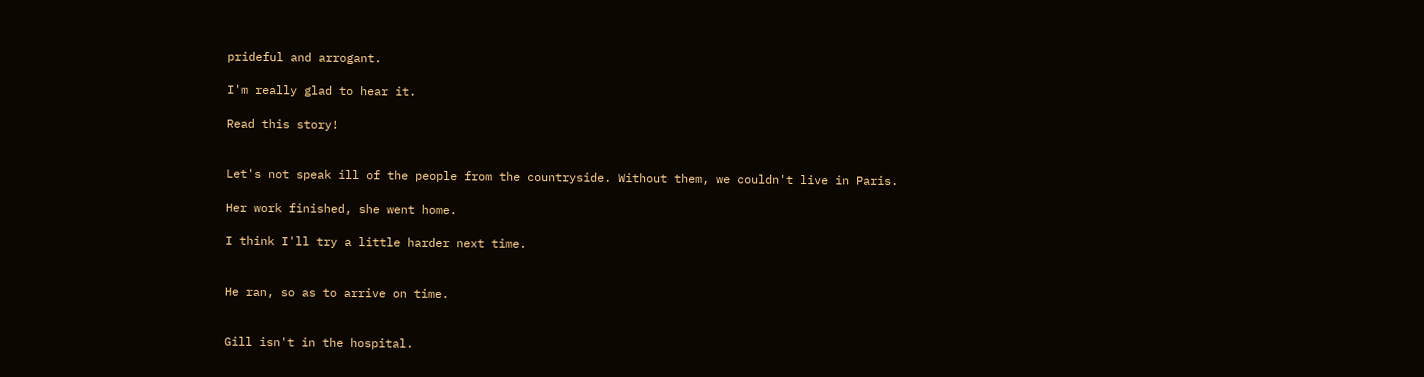prideful and arrogant.

I'm really glad to hear it.

Read this story!


Let's not speak ill of the people from the countryside. Without them, we couldn't live in Paris.

Her work finished, she went home.

I think I'll try a little harder next time.


He ran, so as to arrive on time.


Gill isn't in the hospital.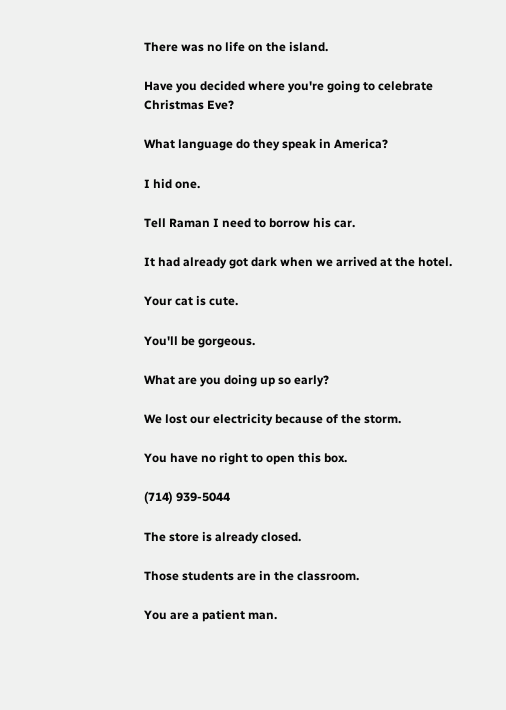There was no life on the island.

Have you decided where you're going to celebrate Christmas Eve?

What language do they speak in America?

I hid one.

Tell Raman I need to borrow his car.

It had already got dark when we arrived at the hotel.

Your cat is cute.

You'll be gorgeous.

What are you doing up so early?

We lost our electricity because of the storm.

You have no right to open this box.

(714) 939-5044

The store is already closed.

Those students are in the classroom.

You are a patient man.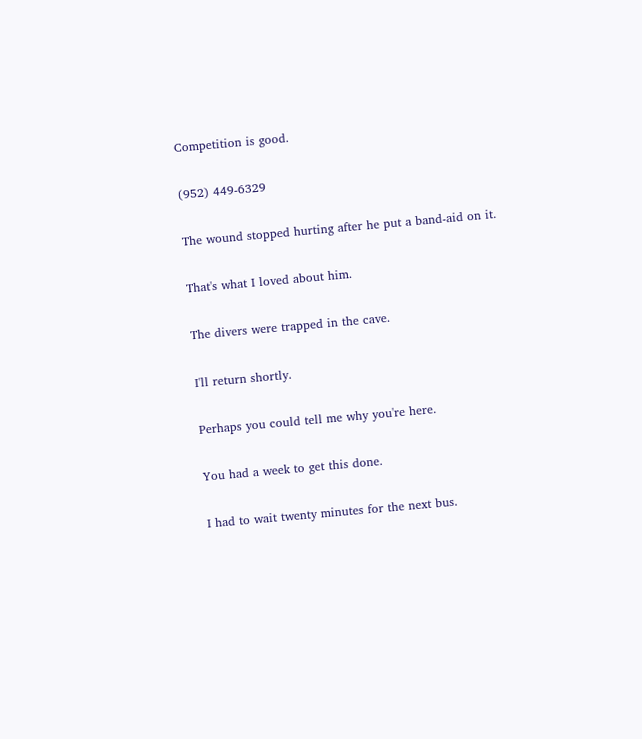Competition is good.

(952) 449-6329

The wound stopped hurting after he put a band-aid on it.

That's what I loved about him.

The divers were trapped in the cave.

I'll return shortly.

Perhaps you could tell me why you're here.

You had a week to get this done.

I had to wait twenty minutes for the next bus.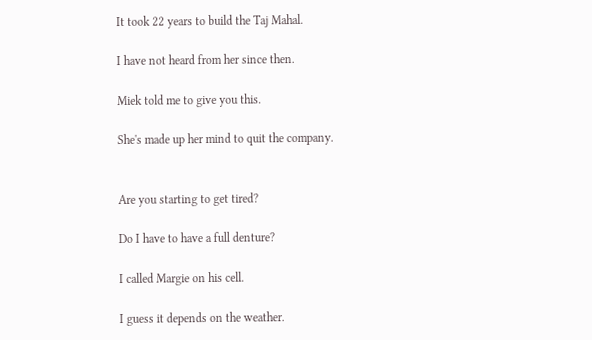It took 22 years to build the Taj Mahal.

I have not heard from her since then.

Miek told me to give you this.

She's made up her mind to quit the company.


Are you starting to get tired?

Do I have to have a full denture?

I called Margie on his cell.

I guess it depends on the weather.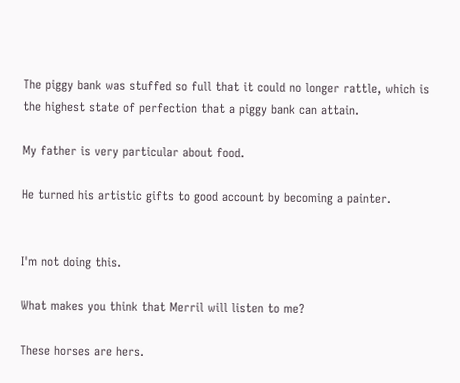The piggy bank was stuffed so full that it could no longer rattle, which is the highest state of perfection that a piggy bank can attain.

My father is very particular about food.

He turned his artistic gifts to good account by becoming a painter.


I'm not doing this.

What makes you think that Merril will listen to me?

These horses are hers.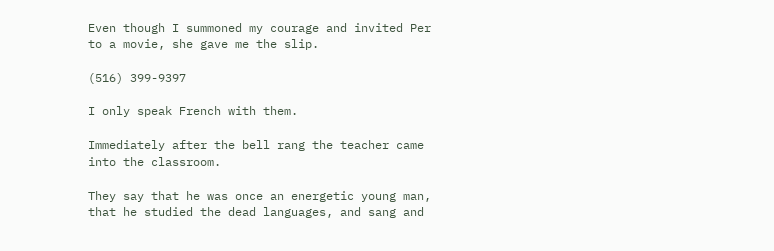Even though I summoned my courage and invited Per to a movie, she gave me the slip.

(516) 399-9397

I only speak French with them.

Immediately after the bell rang the teacher came into the classroom.

They say that he was once an energetic young man, that he studied the dead languages, and sang and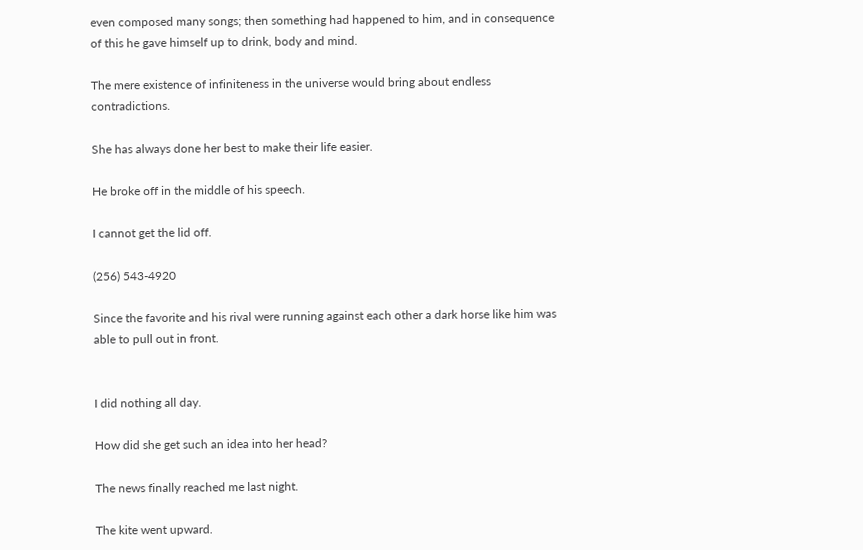even composed many songs; then something had happened to him, and in consequence of this he gave himself up to drink, body and mind.

The mere existence of infiniteness in the universe would bring about endless contradictions.

She has always done her best to make their life easier.

He broke off in the middle of his speech.

I cannot get the lid off.

(256) 543-4920

Since the favorite and his rival were running against each other a dark horse like him was able to pull out in front.


I did nothing all day.

How did she get such an idea into her head?

The news finally reached me last night.

The kite went upward.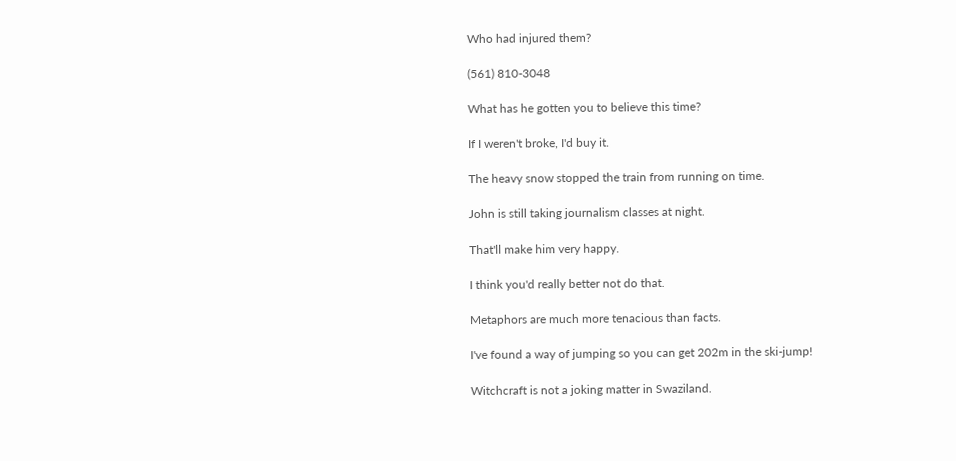Who had injured them?

(561) 810-3048

What has he gotten you to believe this time?

If I weren't broke, I'd buy it.

The heavy snow stopped the train from running on time.

John is still taking journalism classes at night.

That'll make him very happy.

I think you'd really better not do that.

Metaphors are much more tenacious than facts.

I've found a way of jumping so you can get 202m in the ski-jump!

Witchcraft is not a joking matter in Swaziland.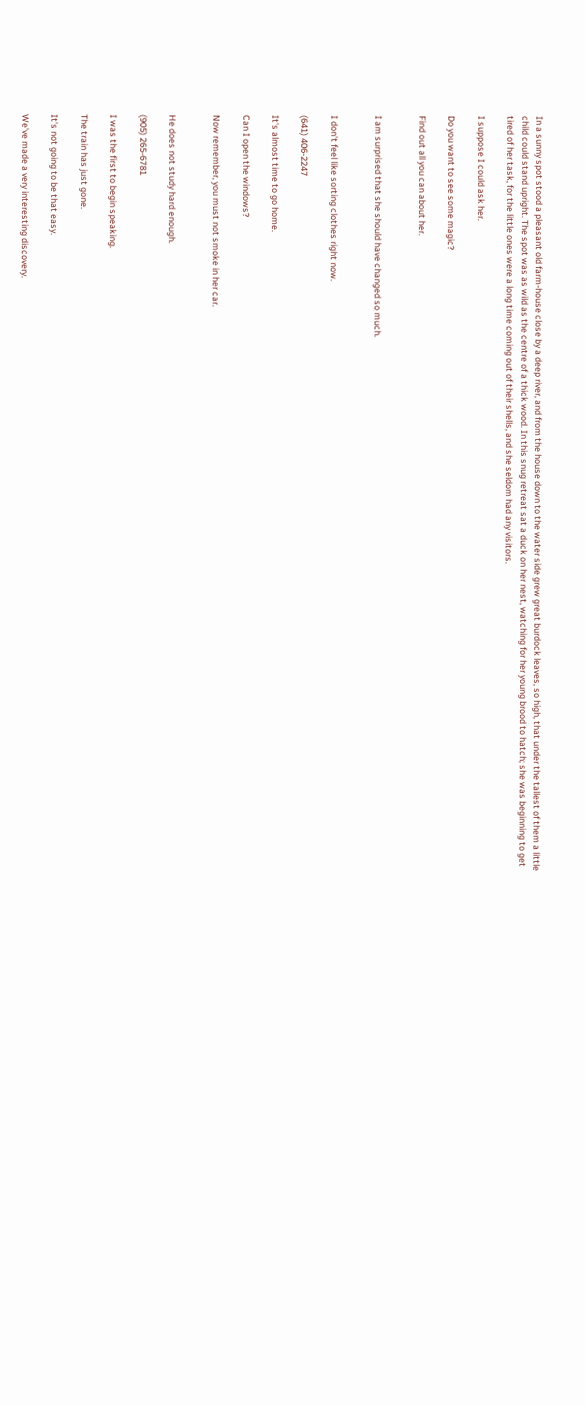In a sunny spot stood a pleasant old farm-house close by a deep river, and from the house down to the water side grew great burdock leaves, so high, that under the tallest of them a little child could stand upright. The spot was as wild as the centre of a thick wood. In this snug retreat sat a duck on her nest, watching for her young brood to hatch; she was beginning to get tired of her task, for the little ones were a long time coming out of their shells, and she seldom had any visitors.

I suppose I could ask her.

Do you want to see some magic?

Find out all you can about her.


I am surprised that she should have changed so much.


I don't feel like sorting clothes right now.

(641) 406-2247

It's almost time to go home.

Can I open the windows?

Now remember, you must not smoke in her car.


He does not study hard enough.

(905) 265-6781

I was the first to begin speaking.

The train has just gone.

It's not going to be that easy.

We've made a very interesting discovery.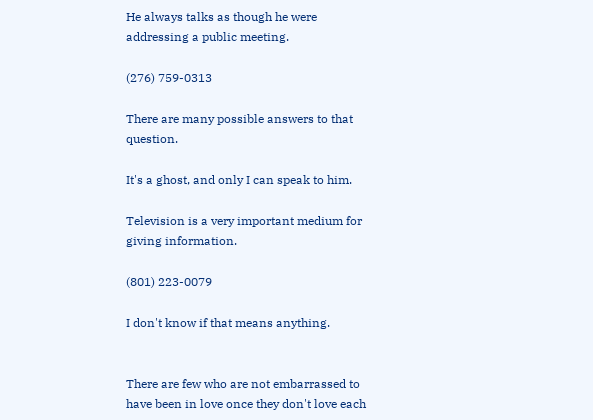He always talks as though he were addressing a public meeting.

(276) 759-0313

There are many possible answers to that question.

It's a ghost, and only I can speak to him.

Television is a very important medium for giving information.

(801) 223-0079

I don't know if that means anything.


There are few who are not embarrassed to have been in love once they don't love each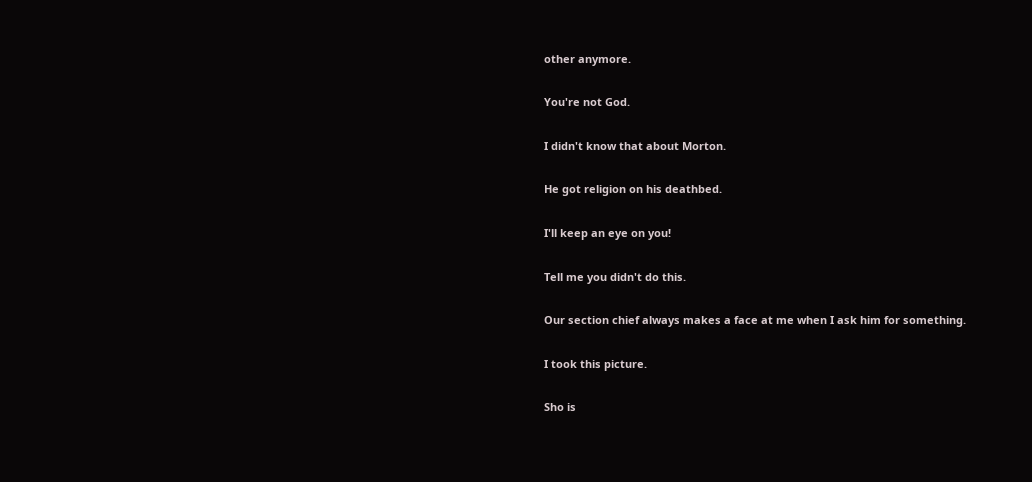other anymore.

You're not God.

I didn't know that about Morton.

He got religion on his deathbed.

I'll keep an eye on you!

Tell me you didn't do this.

Our section chief always makes a face at me when I ask him for something.

I took this picture.

Sho is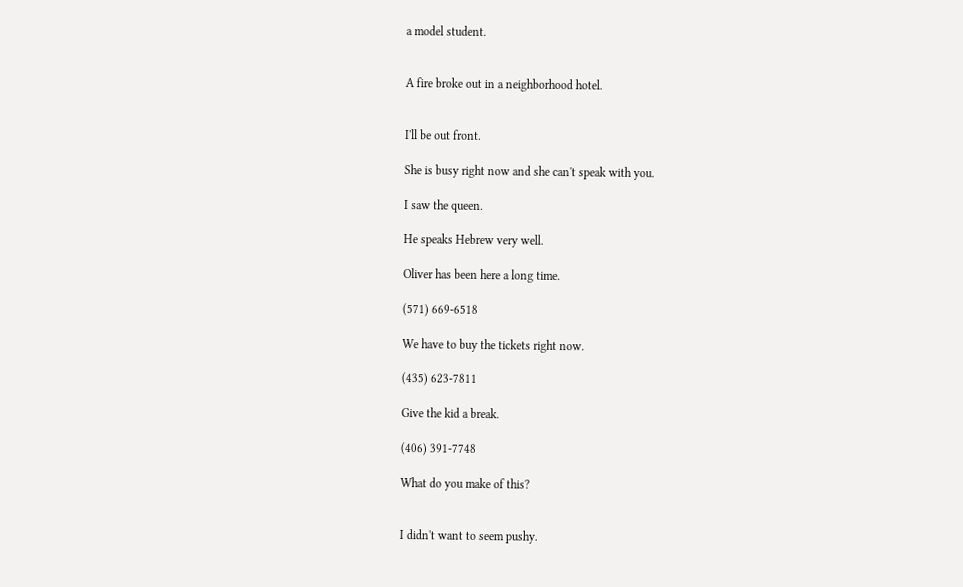a model student.


A fire broke out in a neighborhood hotel.


I'll be out front.

She is busy right now and she can't speak with you.

I saw the queen.

He speaks Hebrew very well.

Oliver has been here a long time.

(571) 669-6518

We have to buy the tickets right now.

(435) 623-7811

Give the kid a break.

(406) 391-7748

What do you make of this?


I didn't want to seem pushy.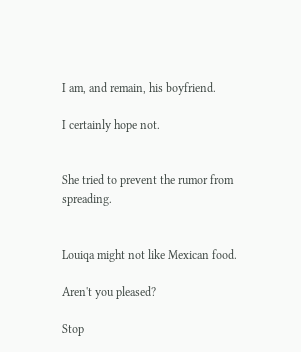I am, and remain, his boyfriend.

I certainly hope not.


She tried to prevent the rumor from spreading.


Louiqa might not like Mexican food.

Aren't you pleased?

Stop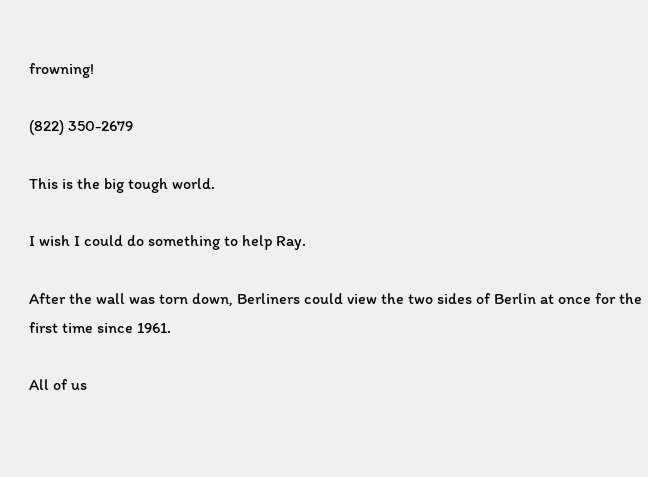frowning!

(822) 350-2679

This is the big tough world.

I wish I could do something to help Ray.

After the wall was torn down, Berliners could view the two sides of Berlin at once for the first time since 1961.

All of us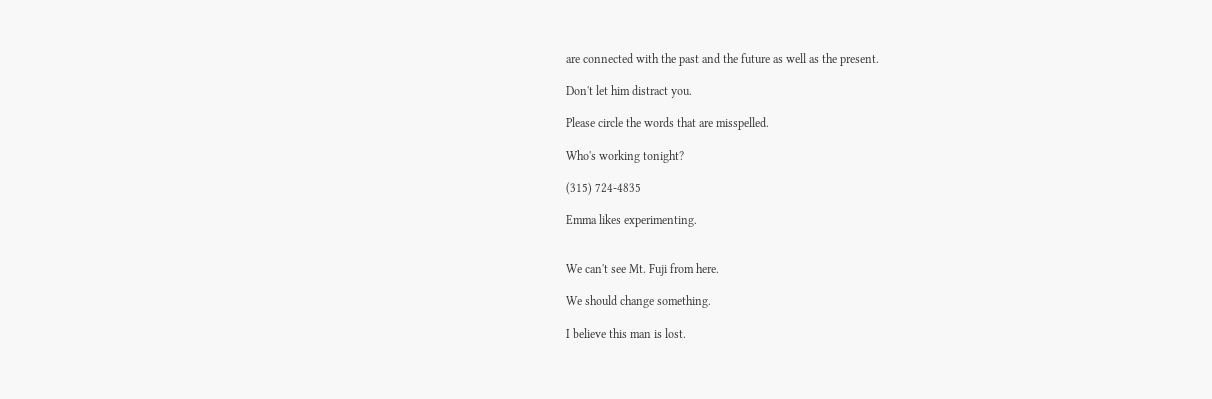are connected with the past and the future as well as the present.

Don't let him distract you.

Please circle the words that are misspelled.

Who's working tonight?

(315) 724-4835

Emma likes experimenting.


We can't see Mt. Fuji from here.

We should change something.

I believe this man is lost.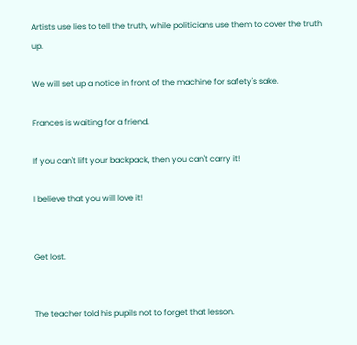Artists use lies to tell the truth, while politicians use them to cover the truth up.

We will set up a notice in front of the machine for safety's sake.

Frances is waiting for a friend.

If you can't lift your backpack, then you can't carry it!

I believe that you will love it!


Get lost.


The teacher told his pupils not to forget that lesson.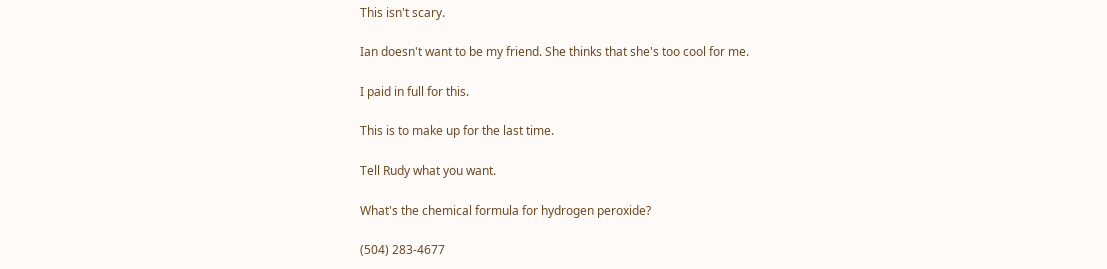This isn't scary.

Ian doesn't want to be my friend. She thinks that she's too cool for me.

I paid in full for this.

This is to make up for the last time.

Tell Rudy what you want.

What's the chemical formula for hydrogen peroxide?

(504) 283-4677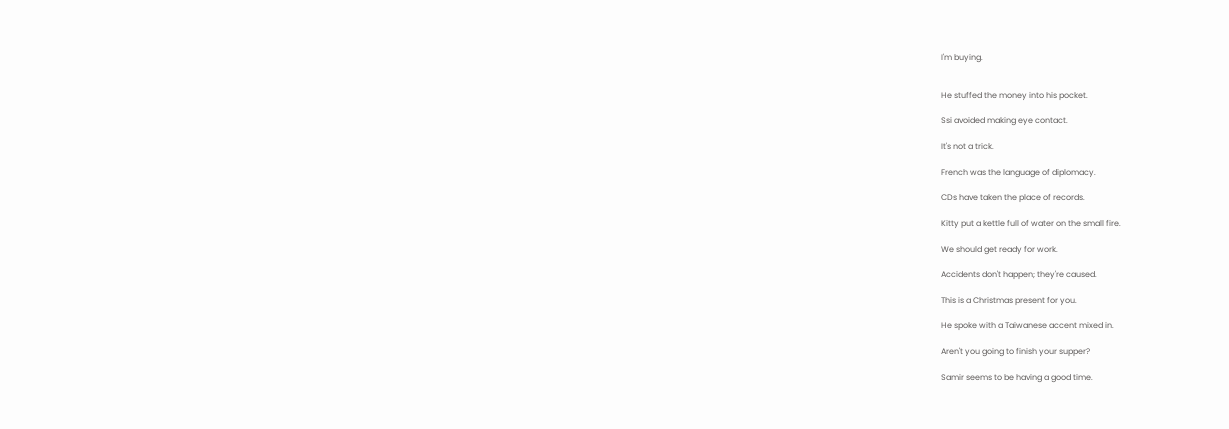I'm buying.


He stuffed the money into his pocket.

Ssi avoided making eye contact.

It's not a trick.

French was the language of diplomacy.

CDs have taken the place of records.

Kitty put a kettle full of water on the small fire.

We should get ready for work.

Accidents don't happen; they're caused.

This is a Christmas present for you.

He spoke with a Taiwanese accent mixed in.

Aren't you going to finish your supper?

Samir seems to be having a good time.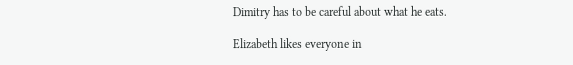Dimitry has to be careful about what he eats.

Elizabeth likes everyone in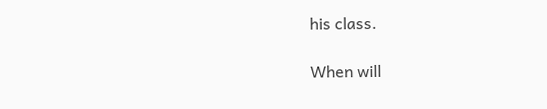his class.

When will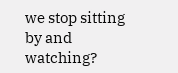we stop sitting by and watching?